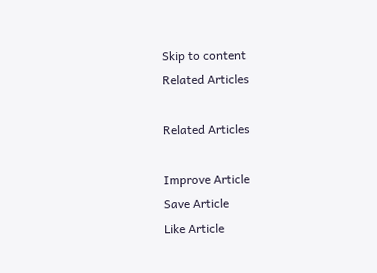Skip to content
Related Articles

Related Articles

Improve Article
Save Article
Like Article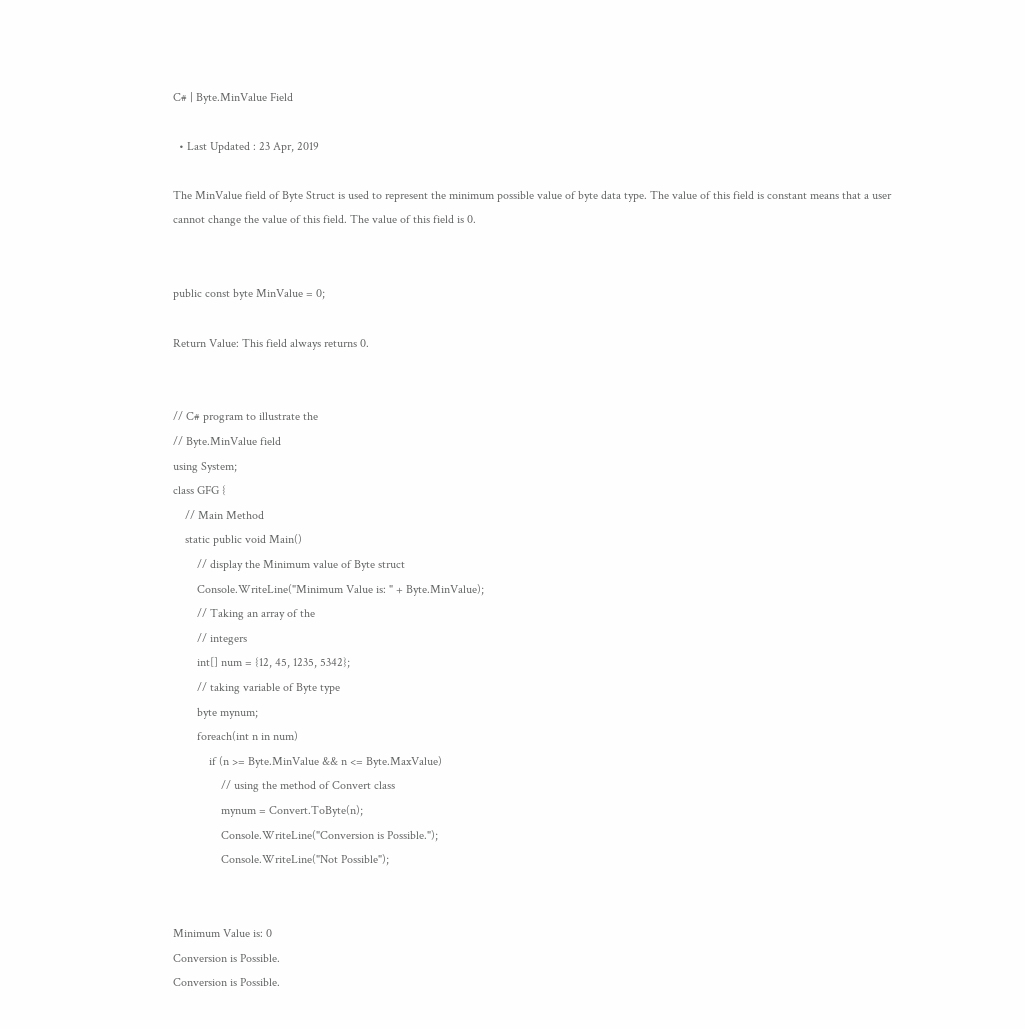C# | Byte.MinValue Field

  • Last Updated : 23 Apr, 2019

The MinValue field of Byte Struct is used to represent the minimum possible value of byte data type. The value of this field is constant means that a user cannot change the value of this field. The value of this field is 0.


public const byte MinValue = 0;

Return Value: This field always returns 0.


// C# program to illustrate the
// Byte.MinValue field
using System;
class GFG {
    // Main Method
    static public void Main()
        // display the Minimum value of Byte struct
        Console.WriteLine("Minimum Value is: " + Byte.MinValue);
        // Taking an array of the
        // integers
        int[] num = {12, 45, 1235, 5342};
        // taking variable of Byte type
        byte mynum;
        foreach(int n in num)
            if (n >= Byte.MinValue && n <= Byte.MaxValue)
                // using the method of Convert class
                mynum = Convert.ToByte(n);
                Console.WriteLine("Conversion is Possible.");
                Console.WriteLine("Not Possible");


Minimum Value is: 0
Conversion is Possible.
Conversion is Possible.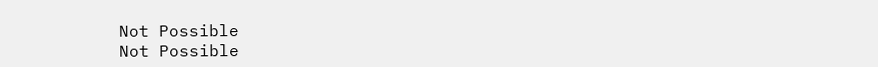Not Possible
Not Possible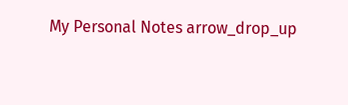My Personal Notes arrow_drop_up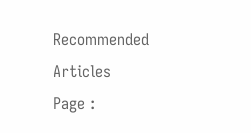Recommended Articles
Page :